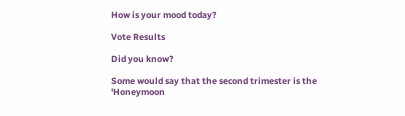How is your mood today?

Vote Results

Did you know?

Some would say that the second trimester is the 'Honeymoon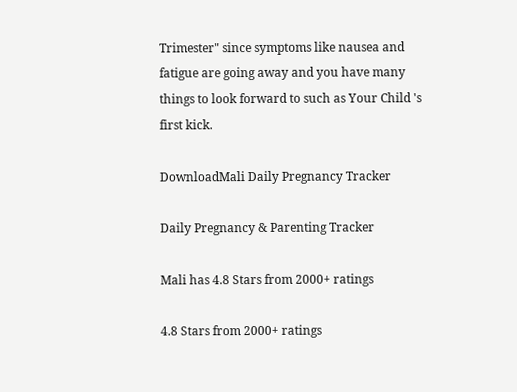Trimester" since symptoms like nausea and fatigue are going away and you have many things to look forward to such as Your Child 's first kick.

DownloadMali Daily Pregnancy Tracker

Daily Pregnancy & Parenting Tracker

Mali has 4.8 Stars from 2000+ ratings

4.8 Stars from 2000+ ratings